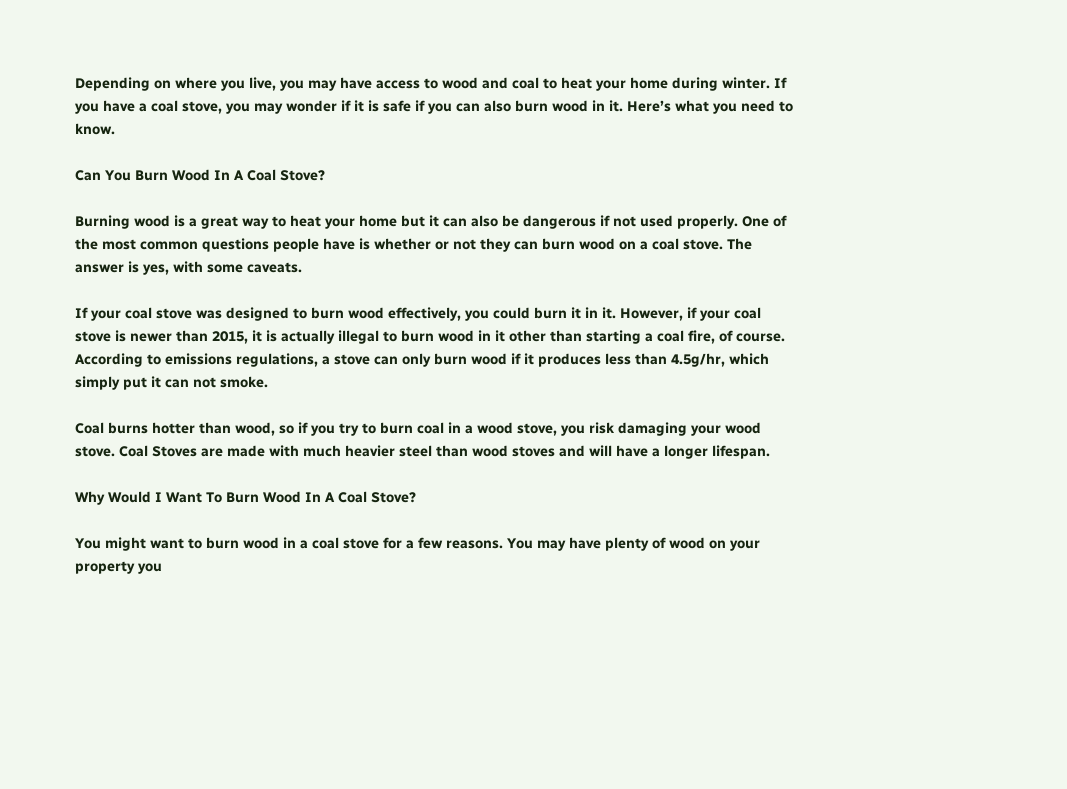Depending on where you live, you may have access to wood and coal to heat your home during winter. If you have a coal stove, you may wonder if it is safe if you can also burn wood in it. Here’s what you need to know.

Can You Burn Wood In A Coal Stove?

Burning wood is a great way to heat your home but it can also be dangerous if not used properly. One of the most common questions people have is whether or not they can burn wood on a coal stove. The answer is yes, with some caveats.

If your coal stove was designed to burn wood effectively, you could burn it in it. However, if your coal stove is newer than 2015, it is actually illegal to burn wood in it other than starting a coal fire, of course. According to emissions regulations, a stove can only burn wood if it produces less than 4.5g/hr, which simply put it can not smoke.

Coal burns hotter than wood, so if you try to burn coal in a wood stove, you risk damaging your wood stove. Coal Stoves are made with much heavier steel than wood stoves and will have a longer lifespan.

Why Would I Want To Burn Wood In A Coal Stove?

You might want to burn wood in a coal stove for a few reasons. You may have plenty of wood on your property you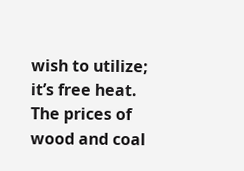wish to utilize; it’s free heat. The prices of wood and coal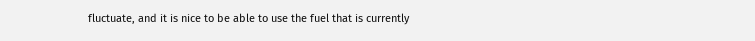fluctuate, and it is nice to be able to use the fuel that is currently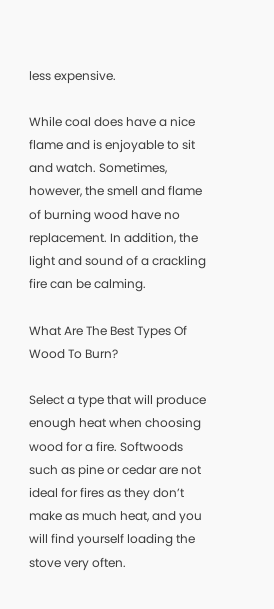less expensive.

While coal does have a nice flame and is enjoyable to sit and watch. Sometimes, however, the smell and flame of burning wood have no replacement. In addition, the light and sound of a crackling fire can be calming.

What Are The Best Types Of Wood To Burn?

Select a type that will produce enough heat when choosing wood for a fire. Softwoods such as pine or cedar are not ideal for fires as they don’t make as much heat, and you will find yourself loading the stove very often.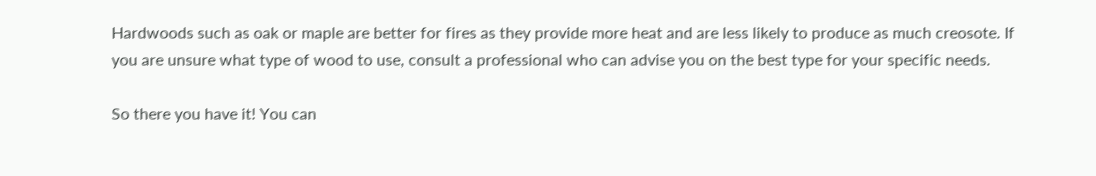Hardwoods such as oak or maple are better for fires as they provide more heat and are less likely to produce as much creosote. If you are unsure what type of wood to use, consult a professional who can advise you on the best type for your specific needs.

So there you have it! You can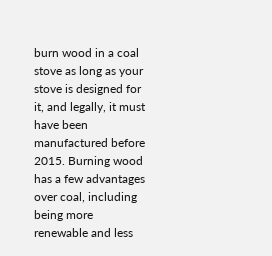burn wood in a coal stove as long as your stove is designed for it, and legally, it must have been manufactured before 2015. Burning wood has a few advantages over coal, including being more renewable and less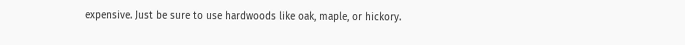expensive. Just be sure to use hardwoods like oak, maple, or hickory.